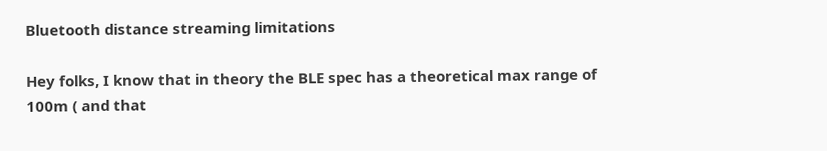Bluetooth distance streaming limitations

Hey folks, I know that in theory the BLE spec has a theoretical max range of 100m ( and that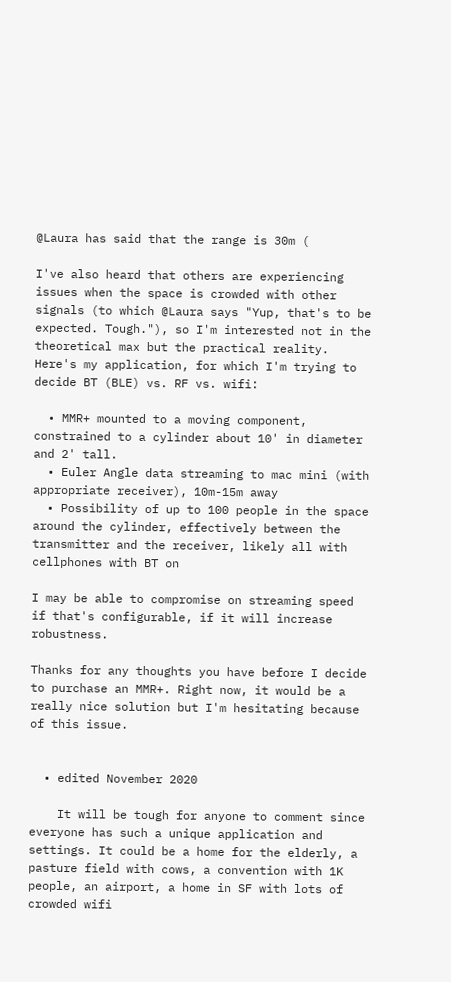@Laura has said that the range is 30m (

I've also heard that others are experiencing issues when the space is crowded with other signals (to which @Laura says "Yup, that's to be expected. Tough."), so I'm interested not in the theoretical max but the practical reality. Here's my application, for which I'm trying to decide BT (BLE) vs. RF vs. wifi:

  • MMR+ mounted to a moving component, constrained to a cylinder about 10' in diameter and 2' tall.
  • Euler Angle data streaming to mac mini (with appropriate receiver), 10m-15m away
  • Possibility of up to 100 people in the space around the cylinder, effectively between the transmitter and the receiver, likely all with cellphones with BT on

I may be able to compromise on streaming speed if that's configurable, if it will increase robustness.

Thanks for any thoughts you have before I decide to purchase an MMR+. Right now, it would be a really nice solution but I'm hesitating because of this issue.


  • edited November 2020

    It will be tough for anyone to comment since everyone has such a unique application and settings. It could be a home for the elderly, a pasture field with cows, a convention with 1K people, an airport, a home in SF with lots of crowded wifi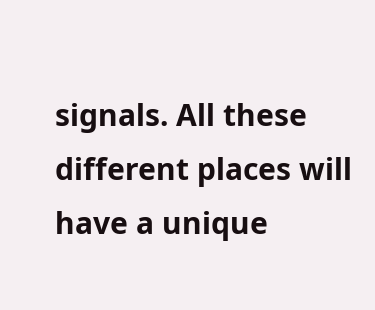signals. All these different places will have a unique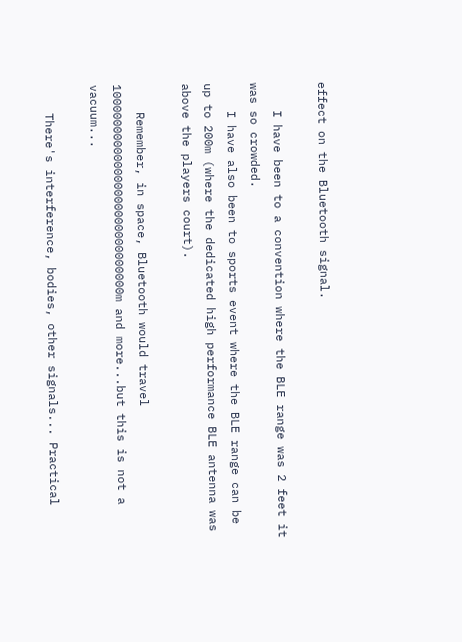effect on the Bluetooth signal.

    I have been to a convention where the BLE range was 2 feet it was so crowded.
    I have also been to sports event where the BLE range can be up to 200m (where the dedicated high performance BLE antenna was above the players court).

    Remember, in space, Bluetooth would travel 100000000000000000000000000000m and more...but this is not a vacuum...

    There's interference, bodies, other signals... Practical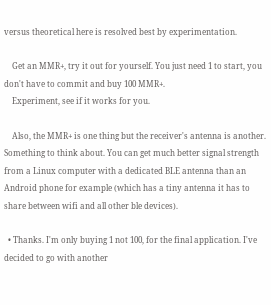versus theoretical here is resolved best by experimentation.

    Get an MMR+, try it out for yourself. You just need 1 to start, you don't have to commit and buy 100 MMR+.
    Experiment, see if it works for you.

    Also, the MMR+ is one thing but the receiver's antenna is another. Something to think about. You can get much better signal strength from a Linux computer with a dedicated BLE antenna than an Android phone for example (which has a tiny antenna it has to share between wifi and all other ble devices).

  • Thanks. I'm only buying 1 not 100, for the final application. I've decided to go with another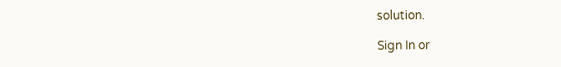solution.

Sign In or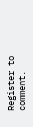Register to comment.